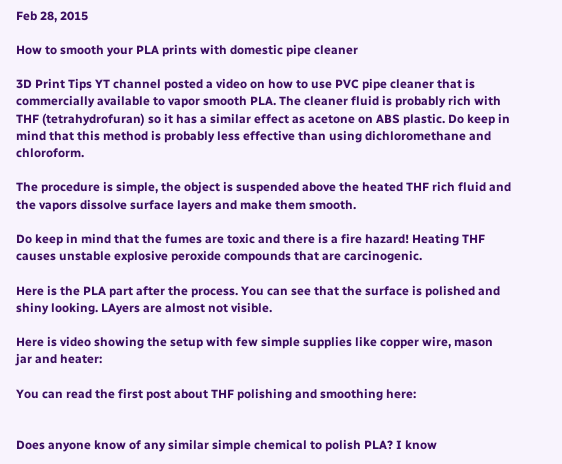Feb 28, 2015

How to smooth your PLA prints with domestic pipe cleaner

3D Print Tips YT channel posted a video on how to use PVC pipe cleaner that is commercially available to vapor smooth PLA. The cleaner fluid is probably rich with THF (tetrahydrofuran) so it has a similar effect as acetone on ABS plastic. Do keep in mind that this method is probably less effective than using dichloromethane and chloroform.

The procedure is simple, the object is suspended above the heated THF rich fluid and the vapors dissolve surface layers and make them smooth.

Do keep in mind that the fumes are toxic and there is a fire hazard! Heating THF causes unstable explosive peroxide compounds that are carcinogenic.

Here is the PLA part after the process. You can see that the surface is polished and shiny looking. LAyers are almost not visible.

Here is video showing the setup with few simple supplies like copper wire, mason jar and heater:

You can read the first post about THF polishing and smoothing here:


Does anyone know of any similar simple chemical to polish PLA? I know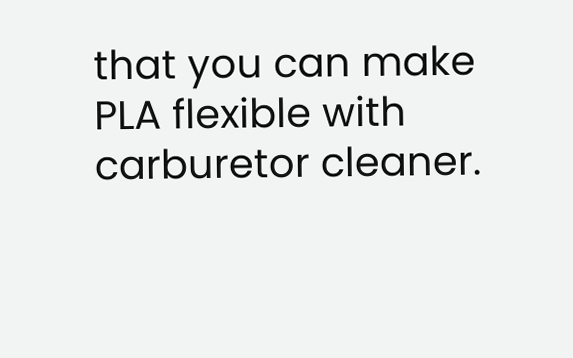that you can make PLA flexible with carburetor cleaner.